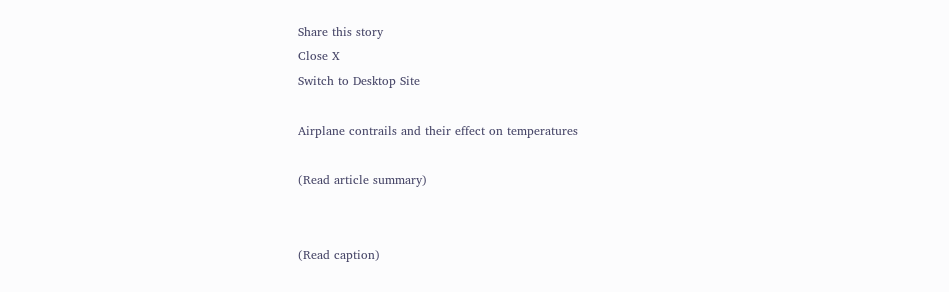Share this story
Close X
Switch to Desktop Site

Airplane contrails and their effect on temperatures

(Read article summary)


(Read caption)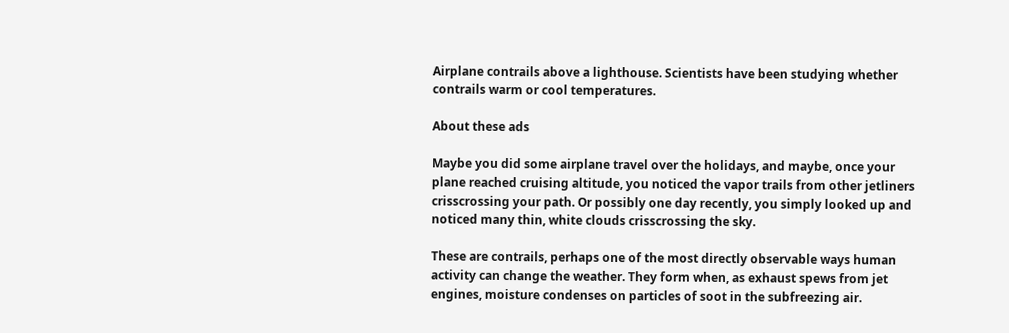Airplane contrails above a lighthouse. Scientists have been studying whether contrails warm or cool temperatures.

About these ads

Maybe you did some airplane travel over the holidays, and maybe, once your plane reached cruising altitude, you noticed the vapor trails from other jetliners crisscrossing your path. Or possibly one day recently, you simply looked up and noticed many thin, white clouds crisscrossing the sky.

These are contrails, perhaps one of the most directly observable ways human activity can change the weather. They form when, as exhaust spews from jet engines, moisture condenses on particles of soot in the subfreezing air.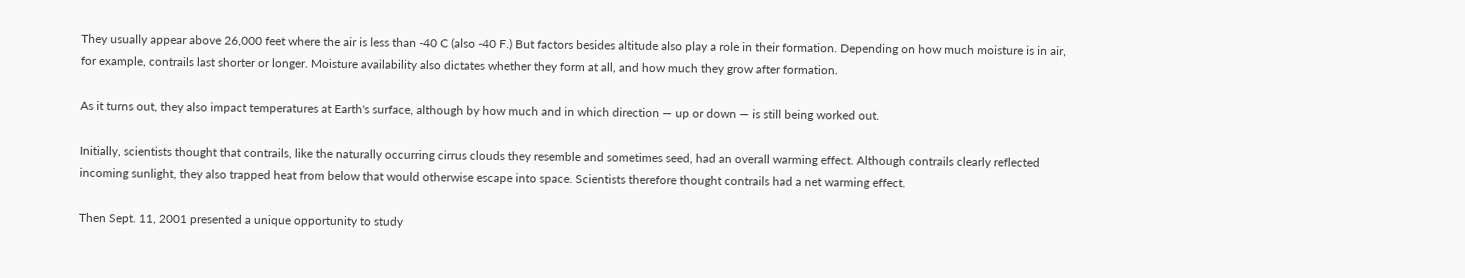They usually appear above 26,000 feet where the air is less than -40 C (also -40 F.) But factors besides altitude also play a role in their formation. Depending on how much moisture is in air, for example, contrails last shorter or longer. Moisture availability also dictates whether they form at all, and how much they grow after formation.

As it turns out, they also impact temperatures at Earth's surface, although by how much and in which direction — up or down — is still being worked out.

Initially, scientists thought that contrails, like the naturally occurring cirrus clouds they resemble and sometimes seed, had an overall warming effect. Although contrails clearly reflected incoming sunlight, they also trapped heat from below that would otherwise escape into space. Scientists therefore thought contrails had a net warming effect.

Then Sept. 11, 2001 presented a unique opportunity to study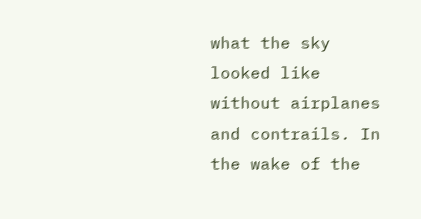what the sky looked like without airplanes and contrails. In the wake of the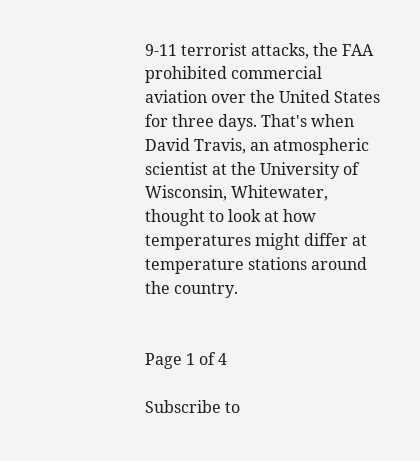9-11 terrorist attacks, the FAA prohibited commercial aviation over the United States for three days. That's when David Travis, an atmospheric scientist at the University of Wisconsin, Whitewater, thought to look at how temperatures might differ at temperature stations around the country.


Page 1 of 4

Subscribe to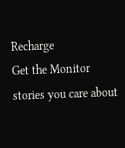Recharge
Get the Monitor stories you care about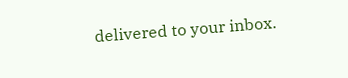delivered to your inbox.